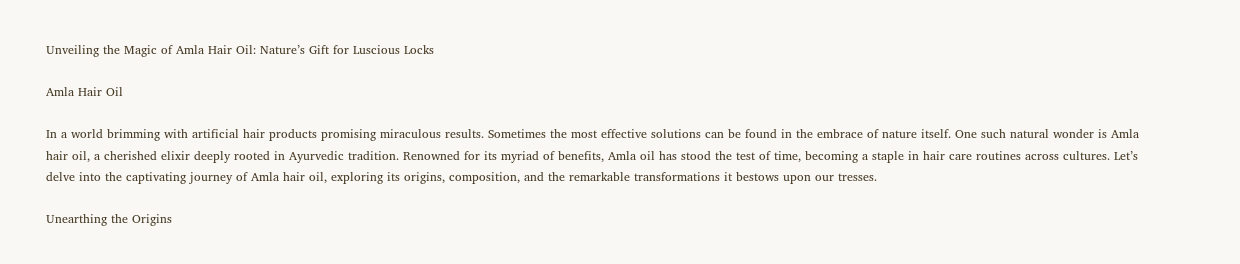Unveiling the Magic of Amla Hair Oil: Nature’s Gift for Luscious Locks

Amla Hair Oil

In a world brimming with artificial hair products promising miraculous results. Sometimes the most effective solutions can be found in the embrace of nature itself. One such natural wonder is Amla hair oil, a cherished elixir deeply rooted in Ayurvedic tradition. Renowned for its myriad of benefits, Amla oil has stood the test of time, becoming a staple in hair care routines across cultures. Let’s delve into the captivating journey of Amla hair oil, exploring its origins, composition, and the remarkable transformations it bestows upon our tresses.

Unearthing the Origins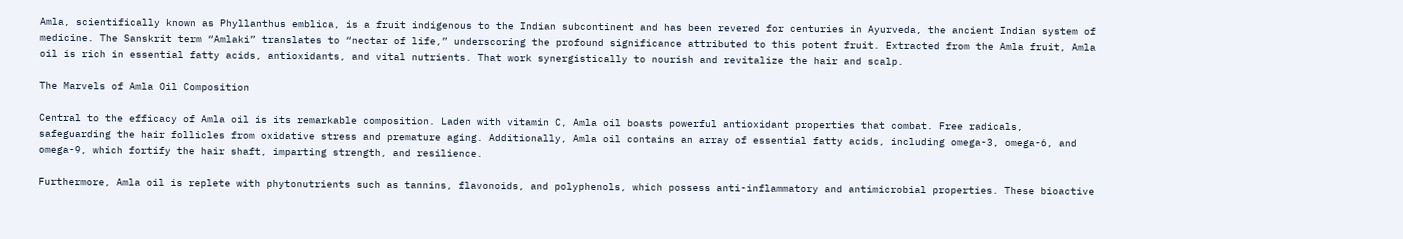Amla, scientifically known as Phyllanthus emblica, is a fruit indigenous to the Indian subcontinent and has been revered for centuries in Ayurveda, the ancient Indian system of medicine. The Sanskrit term “Amlaki” translates to “nectar of life,” underscoring the profound significance attributed to this potent fruit. Extracted from the Amla fruit, Amla oil is rich in essential fatty acids, antioxidants, and vital nutrients. That work synergistically to nourish and revitalize the hair and scalp.

The Marvels of Amla Oil Composition

Central to the efficacy of Amla oil is its remarkable composition. Laden with vitamin C, Amla oil boasts powerful antioxidant properties that combat. Free radicals, safeguarding the hair follicles from oxidative stress and premature aging. Additionally, Amla oil contains an array of essential fatty acids, including omega-3, omega-6, and omega-9, which fortify the hair shaft, imparting strength, and resilience.

Furthermore, Amla oil is replete with phytonutrients such as tannins, flavonoids, and polyphenols, which possess anti-inflammatory and antimicrobial properties. These bioactive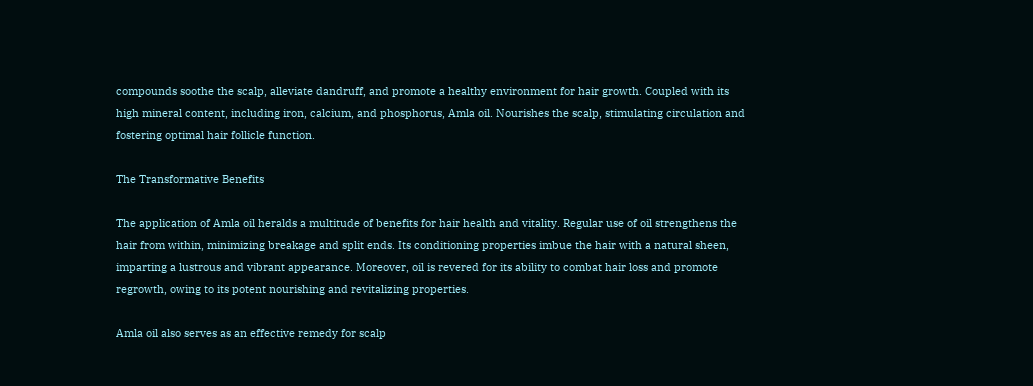compounds soothe the scalp, alleviate dandruff, and promote a healthy environment for hair growth. Coupled with its high mineral content, including iron, calcium, and phosphorus, Amla oil. Nourishes the scalp, stimulating circulation and fostering optimal hair follicle function.

The Transformative Benefits

The application of Amla oil heralds a multitude of benefits for hair health and vitality. Regular use of oil strengthens the hair from within, minimizing breakage and split ends. Its conditioning properties imbue the hair with a natural sheen, imparting a lustrous and vibrant appearance. Moreover, oil is revered for its ability to combat hair loss and promote regrowth, owing to its potent nourishing and revitalizing properties.

Amla oil also serves as an effective remedy for scalp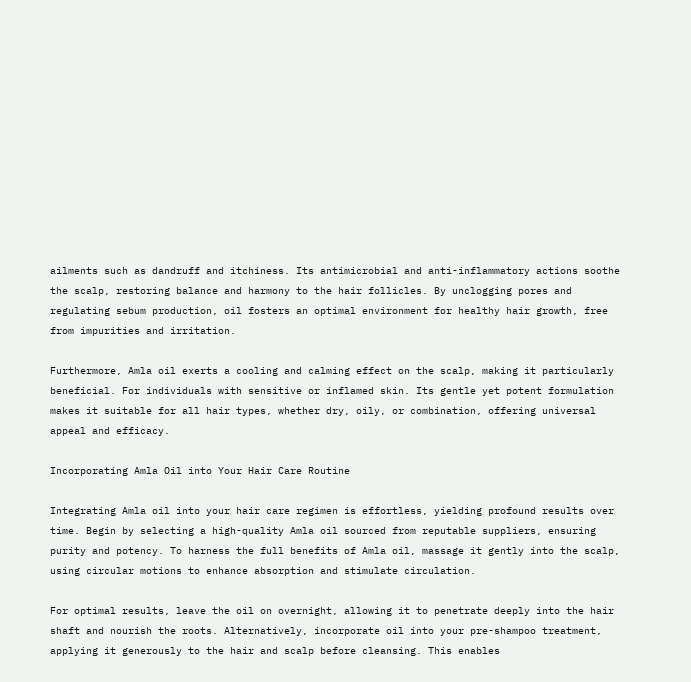ailments such as dandruff and itchiness. Its antimicrobial and anti-inflammatory actions soothe the scalp, restoring balance and harmony to the hair follicles. By unclogging pores and regulating sebum production, oil fosters an optimal environment for healthy hair growth, free from impurities and irritation.

Furthermore, Amla oil exerts a cooling and calming effect on the scalp, making it particularly beneficial. For individuals with sensitive or inflamed skin. Its gentle yet potent formulation makes it suitable for all hair types, whether dry, oily, or combination, offering universal appeal and efficacy.

Incorporating Amla Oil into Your Hair Care Routine

Integrating Amla oil into your hair care regimen is effortless, yielding profound results over time. Begin by selecting a high-quality Amla oil sourced from reputable suppliers, ensuring purity and potency. To harness the full benefits of Amla oil, massage it gently into the scalp, using circular motions to enhance absorption and stimulate circulation.

For optimal results, leave the oil on overnight, allowing it to penetrate deeply into the hair shaft and nourish the roots. Alternatively, incorporate oil into your pre-shampoo treatment, applying it generously to the hair and scalp before cleansing. This enables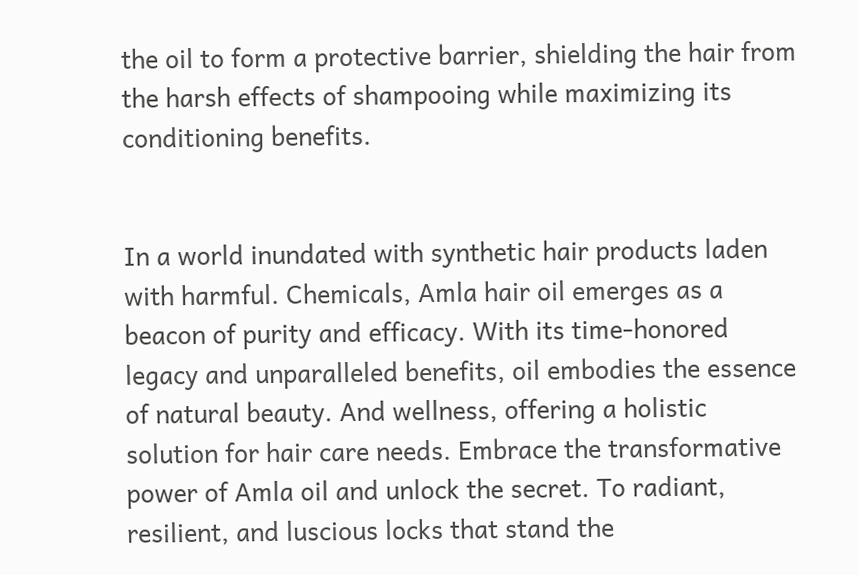the oil to form a protective barrier, shielding the hair from the harsh effects of shampooing while maximizing its conditioning benefits.


In a world inundated with synthetic hair products laden with harmful. Chemicals, Amla hair oil emerges as a beacon of purity and efficacy. With its time-honored legacy and unparalleled benefits, oil embodies the essence of natural beauty. And wellness, offering a holistic solution for hair care needs. Embrace the transformative power of Amla oil and unlock the secret. To radiant, resilient, and luscious locks that stand the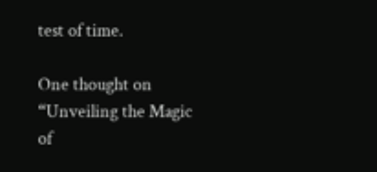test of time.

One thought on “Unveiling the Magic of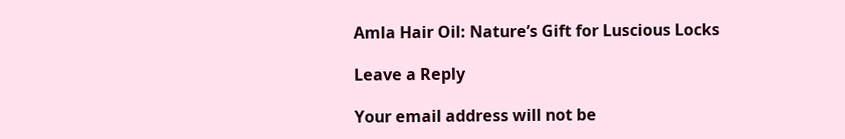Amla Hair Oil: Nature’s Gift for Luscious Locks

Leave a Reply

Your email address will not be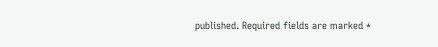published. Required fields are marked *